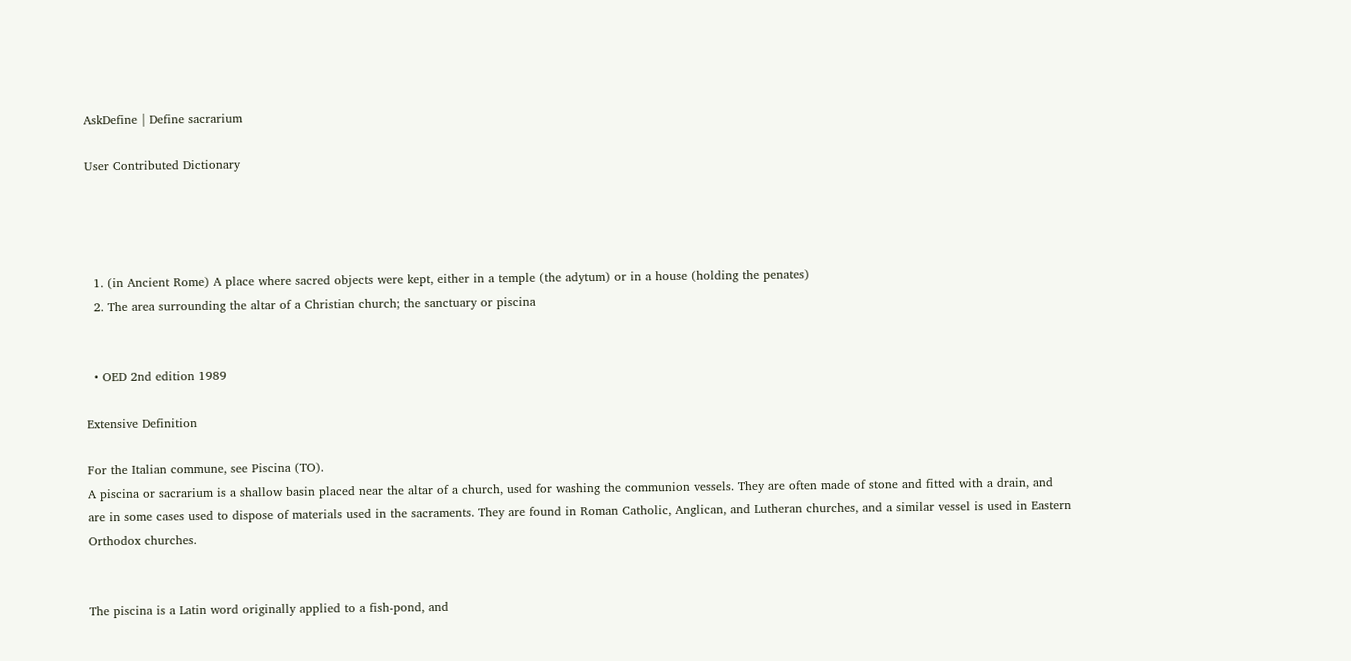AskDefine | Define sacrarium

User Contributed Dictionary




  1. (in Ancient Rome) A place where sacred objects were kept, either in a temple (the adytum) or in a house (holding the penates)
  2. The area surrounding the altar of a Christian church; the sanctuary or piscina


  • OED 2nd edition 1989

Extensive Definition

For the Italian commune, see Piscina (TO).
A piscina or sacrarium is a shallow basin placed near the altar of a church, used for washing the communion vessels. They are often made of stone and fitted with a drain, and are in some cases used to dispose of materials used in the sacraments. They are found in Roman Catholic, Anglican, and Lutheran churches, and a similar vessel is used in Eastern Orthodox churches.


The piscina is a Latin word originally applied to a fish-pond, and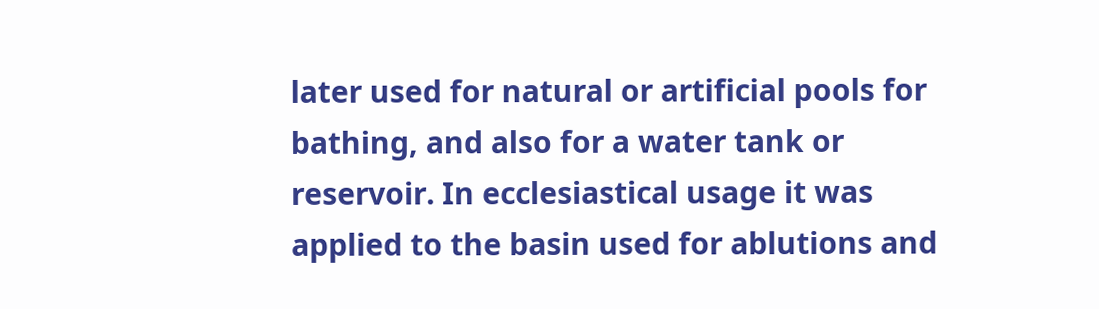later used for natural or artificial pools for bathing, and also for a water tank or reservoir. In ecclesiastical usage it was applied to the basin used for ablutions and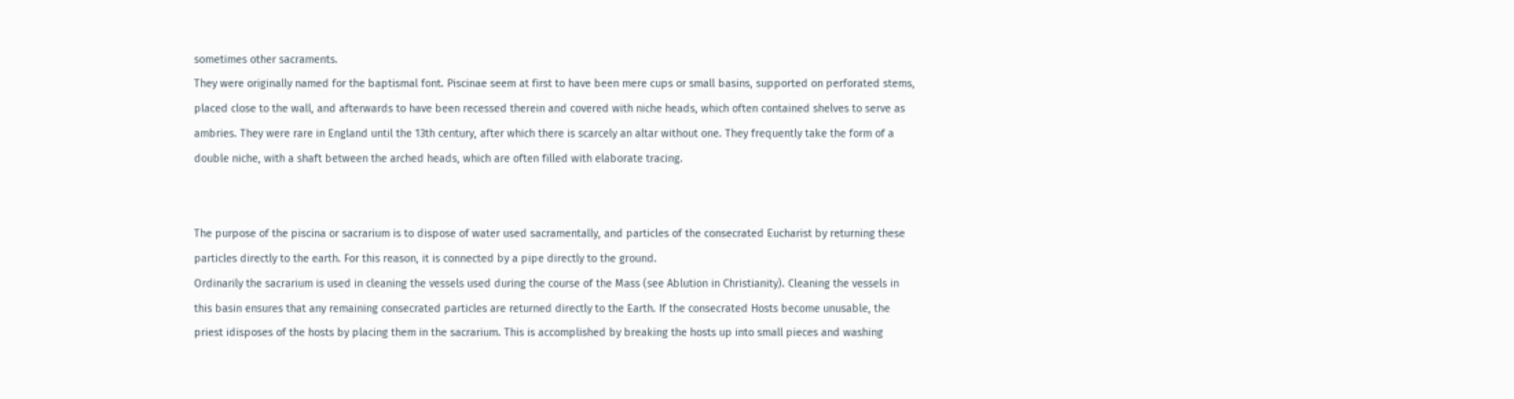sometimes other sacraments.
They were originally named for the baptismal font. Piscinae seem at first to have been mere cups or small basins, supported on perforated stems, placed close to the wall, and afterwards to have been recessed therein and covered with niche heads, which often contained shelves to serve as ambries. They were rare in England until the 13th century, after which there is scarcely an altar without one. They frequently take the form of a double niche, with a shaft between the arched heads, which are often filled with elaborate tracing.


The purpose of the piscina or sacrarium is to dispose of water used sacramentally, and particles of the consecrated Eucharist by returning these particles directly to the earth. For this reason, it is connected by a pipe directly to the ground.
Ordinarily the sacrarium is used in cleaning the vessels used during the course of the Mass (see Ablution in Christianity). Cleaning the vessels in this basin ensures that any remaining consecrated particles are returned directly to the Earth. If the consecrated Hosts become unusable, the priest idisposes of the hosts by placing them in the sacrarium. This is accomplished by breaking the hosts up into small pieces and washing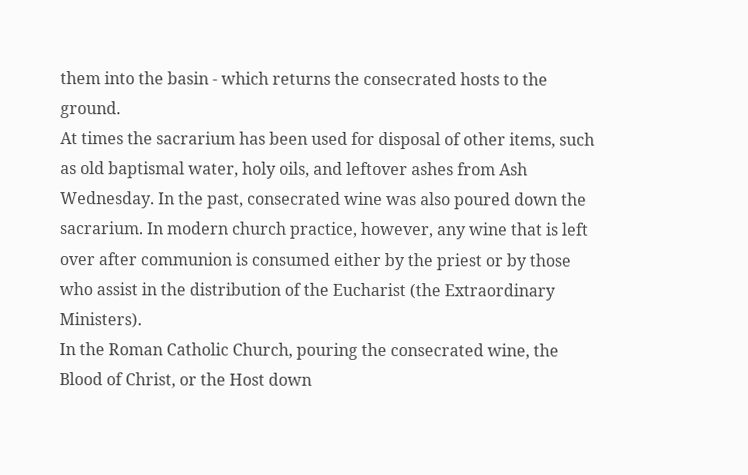them into the basin - which returns the consecrated hosts to the ground.
At times the sacrarium has been used for disposal of other items, such as old baptismal water, holy oils, and leftover ashes from Ash Wednesday. In the past, consecrated wine was also poured down the sacrarium. In modern church practice, however, any wine that is left over after communion is consumed either by the priest or by those who assist in the distribution of the Eucharist (the Extraordinary Ministers).
In the Roman Catholic Church, pouring the consecrated wine, the Blood of Christ, or the Host down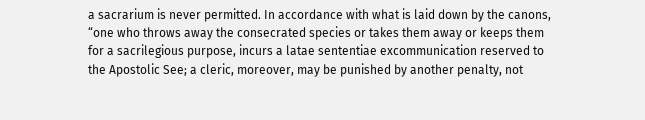a sacrarium is never permitted. In accordance with what is laid down by the canons, “one who throws away the consecrated species or takes them away or keeps them for a sacrilegious purpose, incurs a latae sententiae excommunication reserved to the Apostolic See; a cleric, moreover, may be punished by another penalty, not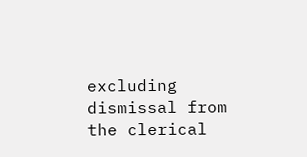excluding dismissal from the clerical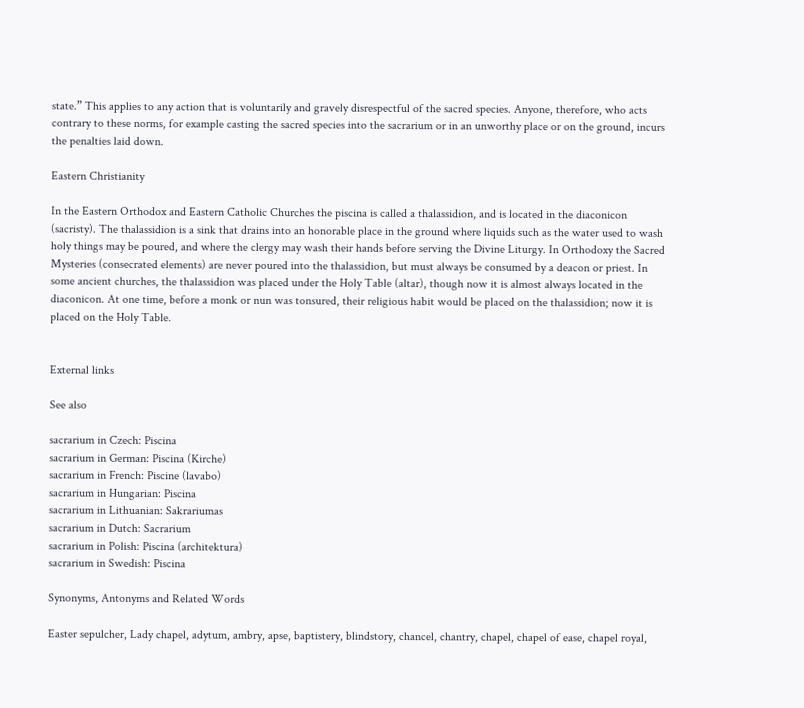state.” This applies to any action that is voluntarily and gravely disrespectful of the sacred species. Anyone, therefore, who acts contrary to these norms, for example casting the sacred species into the sacrarium or in an unworthy place or on the ground, incurs the penalties laid down.

Eastern Christianity

In the Eastern Orthodox and Eastern Catholic Churches the piscina is called a thalassidion, and is located in the diaconicon (sacristy). The thalassidion is a sink that drains into an honorable place in the ground where liquids such as the water used to wash holy things may be poured, and where the clergy may wash their hands before serving the Divine Liturgy. In Orthodoxy the Sacred Mysteries (consecrated elements) are never poured into the thalassidion, but must always be consumed by a deacon or priest. In some ancient churches, the thalassidion was placed under the Holy Table (altar), though now it is almost always located in the diaconicon. At one time, before a monk or nun was tonsured, their religious habit would be placed on the thalassidion; now it is placed on the Holy Table.


External links

See also

sacrarium in Czech: Piscina
sacrarium in German: Piscina (Kirche)
sacrarium in French: Piscine (lavabo)
sacrarium in Hungarian: Piscina
sacrarium in Lithuanian: Sakrariumas
sacrarium in Dutch: Sacrarium
sacrarium in Polish: Piscina (architektura)
sacrarium in Swedish: Piscina

Synonyms, Antonyms and Related Words

Easter sepulcher, Lady chapel, adytum, ambry, apse, baptistery, blindstory, chancel, chantry, chapel, chapel of ease, chapel royal,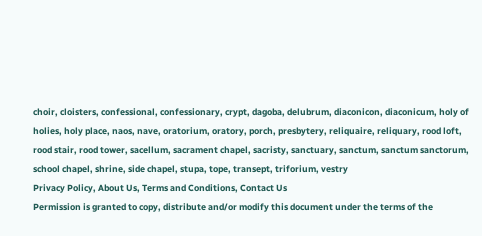choir, cloisters, confessional, confessionary, crypt, dagoba, delubrum, diaconicon, diaconicum, holy of holies, holy place, naos, nave, oratorium, oratory, porch, presbytery, reliquaire, reliquary, rood loft, rood stair, rood tower, sacellum, sacrament chapel, sacristy, sanctuary, sanctum, sanctum sanctorum, school chapel, shrine, side chapel, stupa, tope, transept, triforium, vestry
Privacy Policy, About Us, Terms and Conditions, Contact Us
Permission is granted to copy, distribute and/or modify this document under the terms of the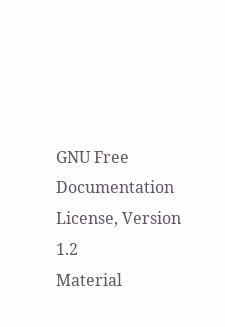GNU Free Documentation License, Version 1.2
Material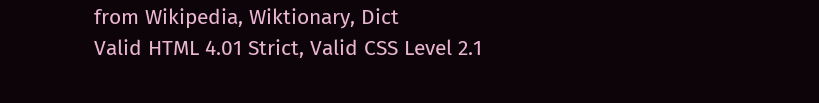from Wikipedia, Wiktionary, Dict
Valid HTML 4.01 Strict, Valid CSS Level 2.1